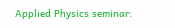Applied Physics seminar: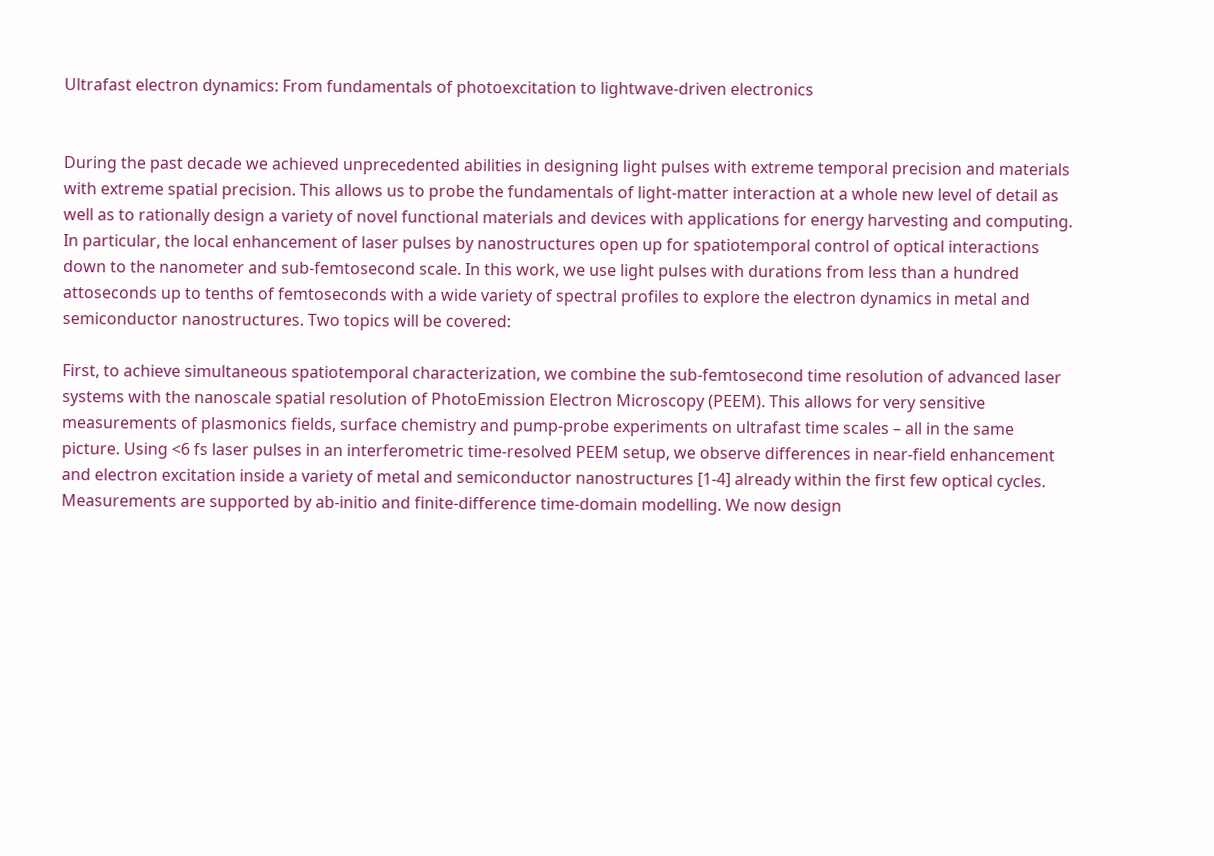Ultrafast electron dynamics: From fundamentals of photoexcitation to lightwave-driven electronics


During the past decade we achieved unprecedented abilities in designing light pulses with extreme temporal precision and materials with extreme spatial precision. This allows us to probe the fundamentals of light-matter interaction at a whole new level of detail as well as to rationally design a variety of novel functional materials and devices with applications for energy harvesting and computing. In particular, the local enhancement of laser pulses by nanostructures open up for spatiotemporal control of optical interactions down to the nanometer and sub-femtosecond scale. In this work, we use light pulses with durations from less than a hundred attoseconds up to tenths of femtoseconds with a wide variety of spectral profiles to explore the electron dynamics in metal and semiconductor nanostructures. Two topics will be covered:

First, to achieve simultaneous spatiotemporal characterization, we combine the sub-femtosecond time resolution of advanced laser systems with the nanoscale spatial resolution of PhotoEmission Electron Microscopy (PEEM). This allows for very sensitive measurements of plasmonics fields, surface chemistry and pump-probe experiments on ultrafast time scales – all in the same picture. Using <6 fs laser pulses in an interferometric time-resolved PEEM setup, we observe differences in near-field enhancement and electron excitation inside a variety of metal and semiconductor nanostructures [1-4] already within the first few optical cycles. Measurements are supported by ab-initio and finite-difference time-domain modelling. We now design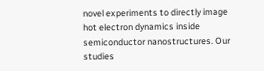novel experiments to directly image hot electron dynamics inside semiconductor nanostructures. Our studies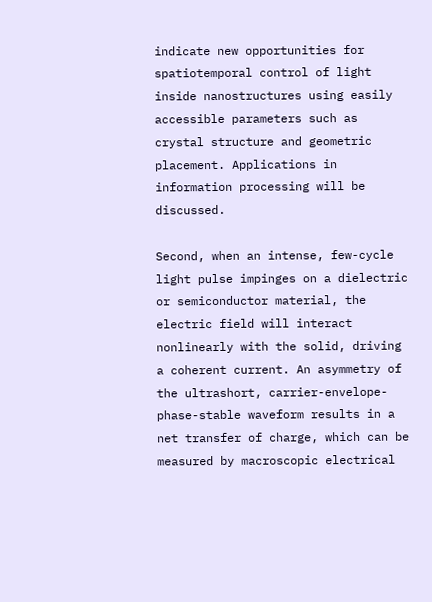indicate new opportunities for spatiotemporal control of light inside nanostructures using easily accessible parameters such as crystal structure and geometric placement. Applications in information processing will be discussed.

Second, when an intense, few-cycle light pulse impinges on a dielectric or semiconductor material, the electric field will interact nonlinearly with the solid, driving a coherent current. An asymmetry of the ultrashort, carrier-envelope-phase-stable waveform results in a net transfer of charge, which can be measured by macroscopic electrical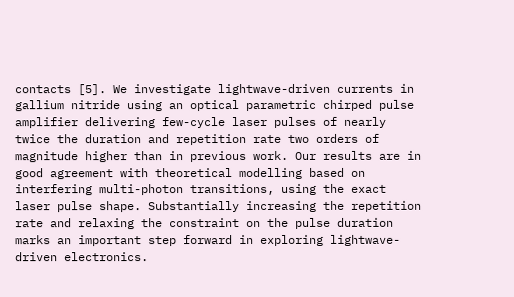contacts [5]. We investigate lightwave-driven currents in gallium nitride using an optical parametric chirped pulse amplifier delivering few-cycle laser pulses of nearly twice the duration and repetition rate two orders of magnitude higher than in previous work. Our results are in good agreement with theoretical modelling based on interfering multi-photon transitions, using the exact laser pulse shape. Substantially increasing the repetition rate and relaxing the constraint on the pulse duration marks an important step forward in exploring lightwave-driven electronics.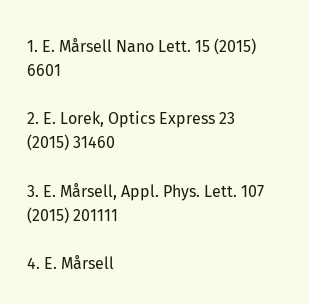1. E. Mårsell Nano Lett. 15 (2015) 6601

2. E. Lorek, Optics Express 23 (2015) 31460

3. E. Mårsell, Appl. Phys. Lett. 107 (2015) 201111

4. E. Mårsell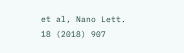et al, Nano Lett. 18 (2018) 907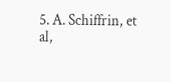5. A. Schiffrin, et al,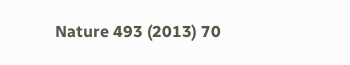Nature 493 (2013) 70